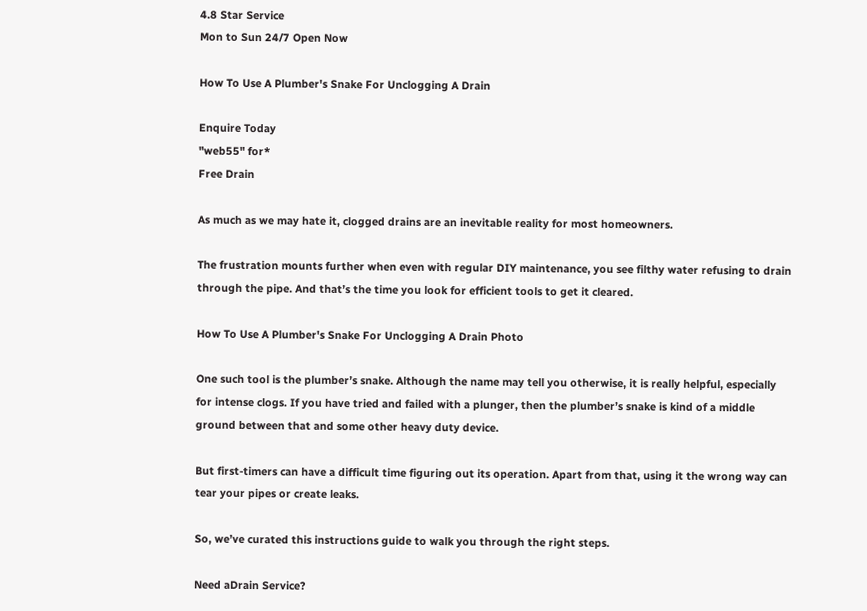4.8 Star Service
Mon to Sun 24/7 Open Now

How To Use A Plumber's Snake For Unclogging A Drain

Enquire Today
"web55" for*
Free Drain

As much as we may hate it, clogged drains are an inevitable reality for most homeowners.

The frustration mounts further when even with regular DIY maintenance, you see filthy water refusing to drain through the pipe. And that’s the time you look for efficient tools to get it cleared.

How To Use A Plumber's Snake For Unclogging A Drain Photo

One such tool is the plumber’s snake. Although the name may tell you otherwise, it is really helpful, especially for intense clogs. If you have tried and failed with a plunger, then the plumber’s snake is kind of a middle ground between that and some other heavy duty device.

But first-timers can have a difficult time figuring out its operation. Apart from that, using it the wrong way can tear your pipes or create leaks.

So, we’ve curated this instructions guide to walk you through the right steps.

Need aDrain Service?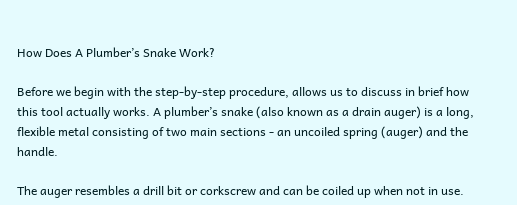How Does A Plumber’s Snake Work?

Before we begin with the step-by-step procedure, allows us to discuss in brief how this tool actually works. A plumber’s snake (also known as a drain auger) is a long, flexible metal consisting of two main sections - an uncoiled spring (auger) and the handle.

The auger resembles a drill bit or corkscrew and can be coiled up when not in use.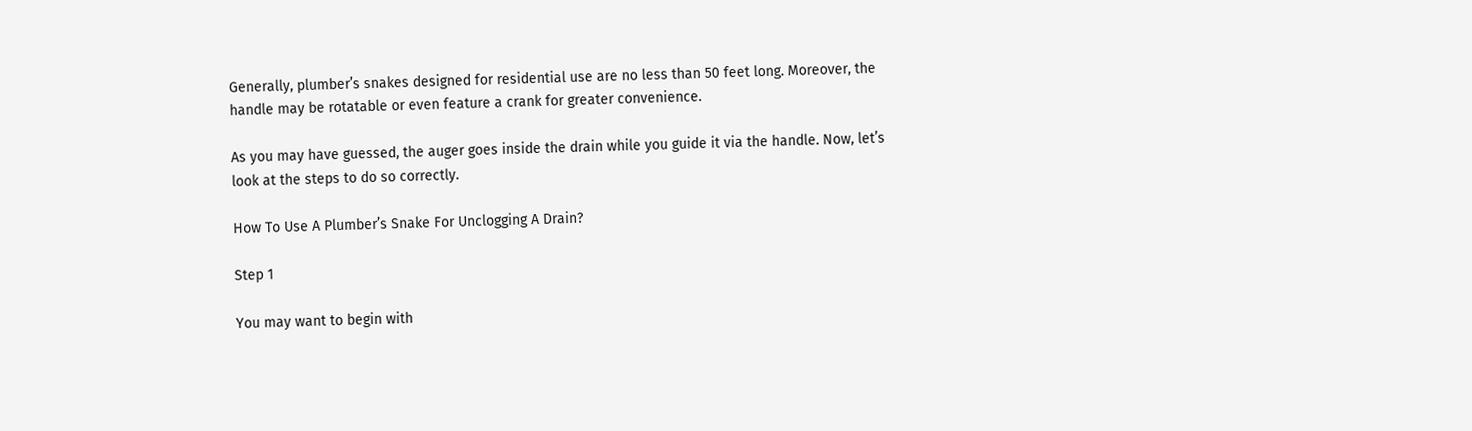Generally, plumber’s snakes designed for residential use are no less than 50 feet long. Moreover, the handle may be rotatable or even feature a crank for greater convenience.

As you may have guessed, the auger goes inside the drain while you guide it via the handle. Now, let’s look at the steps to do so correctly.

How To Use A Plumber’s Snake For Unclogging A Drain?

Step 1

You may want to begin with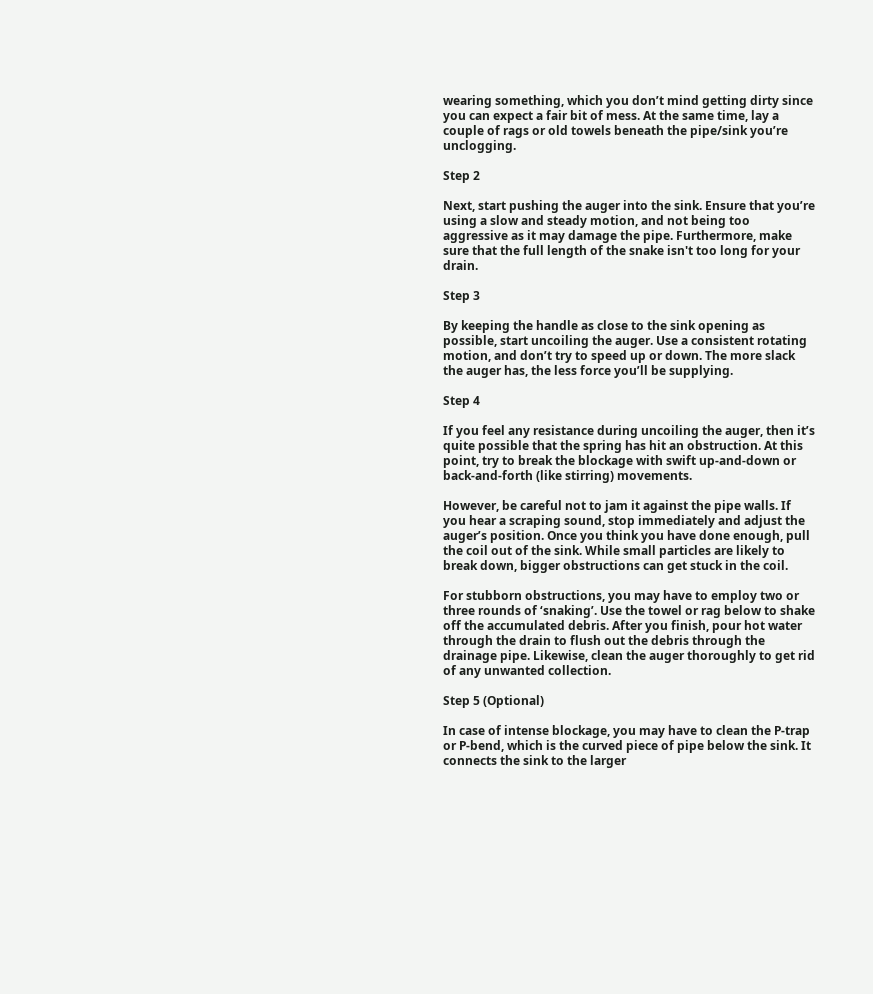wearing something, which you don’t mind getting dirty since you can expect a fair bit of mess. At the same time, lay a couple of rags or old towels beneath the pipe/sink you’re unclogging.

Step 2

Next, start pushing the auger into the sink. Ensure that you’re using a slow and steady motion, and not being too aggressive as it may damage the pipe. Furthermore, make sure that the full length of the snake isn't too long for your drain.

Step 3

By keeping the handle as close to the sink opening as possible, start uncoiling the auger. Use a consistent rotating motion, and don’t try to speed up or down. The more slack the auger has, the less force you’ll be supplying.

Step 4

If you feel any resistance during uncoiling the auger, then it’s quite possible that the spring has hit an obstruction. At this point, try to break the blockage with swift up-and-down or back-and-forth (like stirring) movements.

However, be careful not to jam it against the pipe walls. If you hear a scraping sound, stop immediately and adjust the auger’s position. Once you think you have done enough, pull the coil out of the sink. While small particles are likely to break down, bigger obstructions can get stuck in the coil.

For stubborn obstructions, you may have to employ two or three rounds of ‘snaking’. Use the towel or rag below to shake off the accumulated debris. After you finish, pour hot water through the drain to flush out the debris through the drainage pipe. Likewise, clean the auger thoroughly to get rid of any unwanted collection.

Step 5 (Optional)

In case of intense blockage, you may have to clean the P-trap or P-bend, which is the curved piece of pipe below the sink. It connects the sink to the larger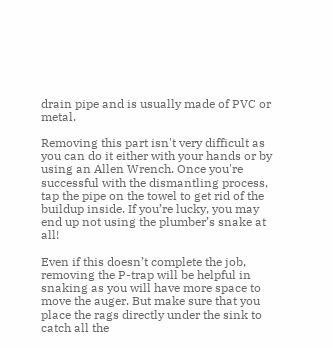drain pipe and is usually made of PVC or metal.

Removing this part isn't very difficult as you can do it either with your hands or by using an Allen Wrench. Once you're successful with the dismantling process, tap the pipe on the towel to get rid of the buildup inside. If you’re lucky, you may end up not using the plumber’s snake at all!

Even if this doesn’t complete the job, removing the P-trap will be helpful in snaking as you will have more space to move the auger. But make sure that you place the rags directly under the sink to catch all the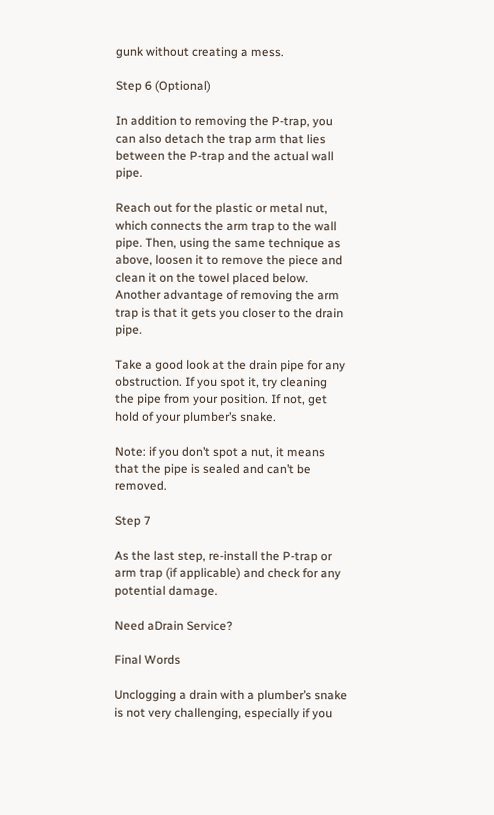gunk without creating a mess.

Step 6 (Optional)

In addition to removing the P-trap, you can also detach the trap arm that lies between the P-trap and the actual wall pipe.

Reach out for the plastic or metal nut, which connects the arm trap to the wall pipe. Then, using the same technique as above, loosen it to remove the piece and clean it on the towel placed below. Another advantage of removing the arm trap is that it gets you closer to the drain pipe.

Take a good look at the drain pipe for any obstruction. If you spot it, try cleaning the pipe from your position. If not, get hold of your plumber’s snake.

Note: if you don’t spot a nut, it means that the pipe is sealed and can’t be removed.

Step 7

As the last step, re-install the P-trap or arm trap (if applicable) and check for any potential damage.

Need aDrain Service?

Final Words

Unclogging a drain with a plumber’s snake is not very challenging, especially if you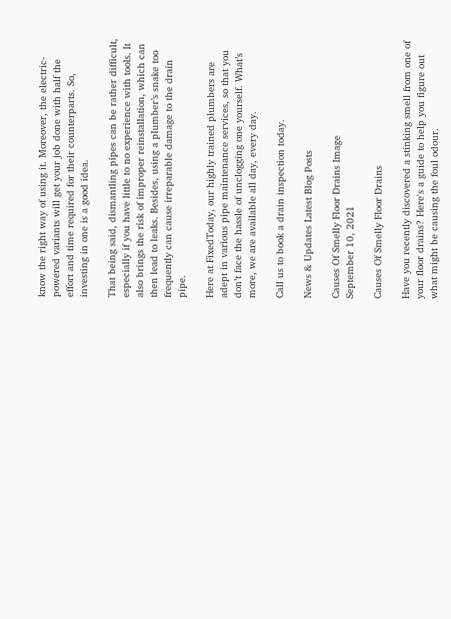know the right way of using it. Moreover, the electric-powered variants will get your job done with half the effort and time required for their counterparts. So, investing in one is a good idea.

That being said, dismantling pipes can be rather difficult, especially if you have little to no experience with tools. It also brings the risk of improper reinstallation, which can then lead to leaks. Besides, using a plumber’s snake too frequently can cause irreparable damage to the drain pipe.

Here at FixedToday, our highly trained plumbers are adept in various pipe maintenance services, so that you don’t face the hassle of unclogging one yourself. What’s more, we are available all day, every day.

Call us to book a drain inspection today.

News & Updates Latest Blog Posts

Causes Of Smelly Floor Drains Image
September 10, 2021

Causes Of Smelly Floor Drains

Have you recently discovered a stinking smell from one of your floor drains? Here's a guide to help you figure out what might be causing the foul odour.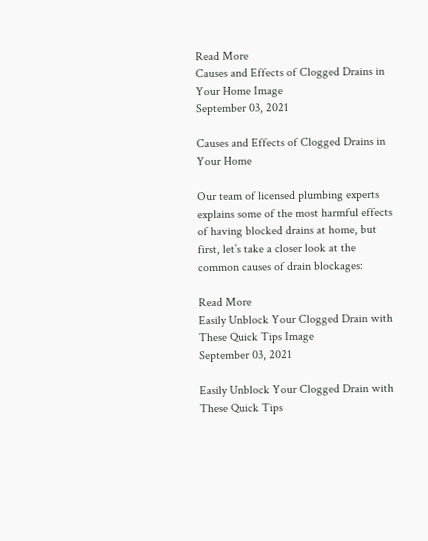Read More
Causes and Effects of Clogged Drains in Your Home Image
September 03, 2021

Causes and Effects of Clogged Drains in Your Home

Our team of licensed plumbing experts explains some of the most harmful effects of having blocked drains at home, but first, let’s take a closer look at the common causes of drain blockages:

Read More
Easily Unblock Your Clogged Drain with These Quick Tips Image
September 03, 2021

Easily Unblock Your Clogged Drain with These Quick Tips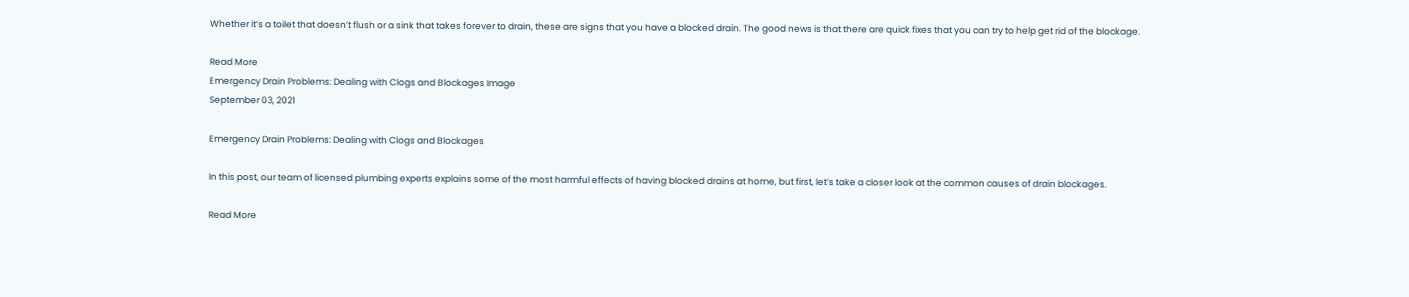Whether it’s a toilet that doesn’t flush or a sink that takes forever to drain, these are signs that you have a blocked drain. The good news is that there are quick fixes that you can try to help get rid of the blockage.

Read More
Emergency Drain Problems: Dealing with Clogs and Blockages Image
September 03, 2021

Emergency Drain Problems: Dealing with Clogs and Blockages

In this post, our team of licensed plumbing experts explains some of the most harmful effects of having blocked drains at home, but first, let’s take a closer look at the common causes of drain blockages.

Read More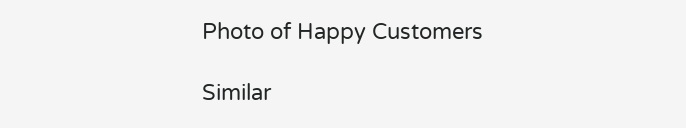Photo of Happy Customers

Similar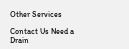Other Services

Contact Us Need a Drain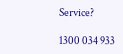Service?

1300 034 933